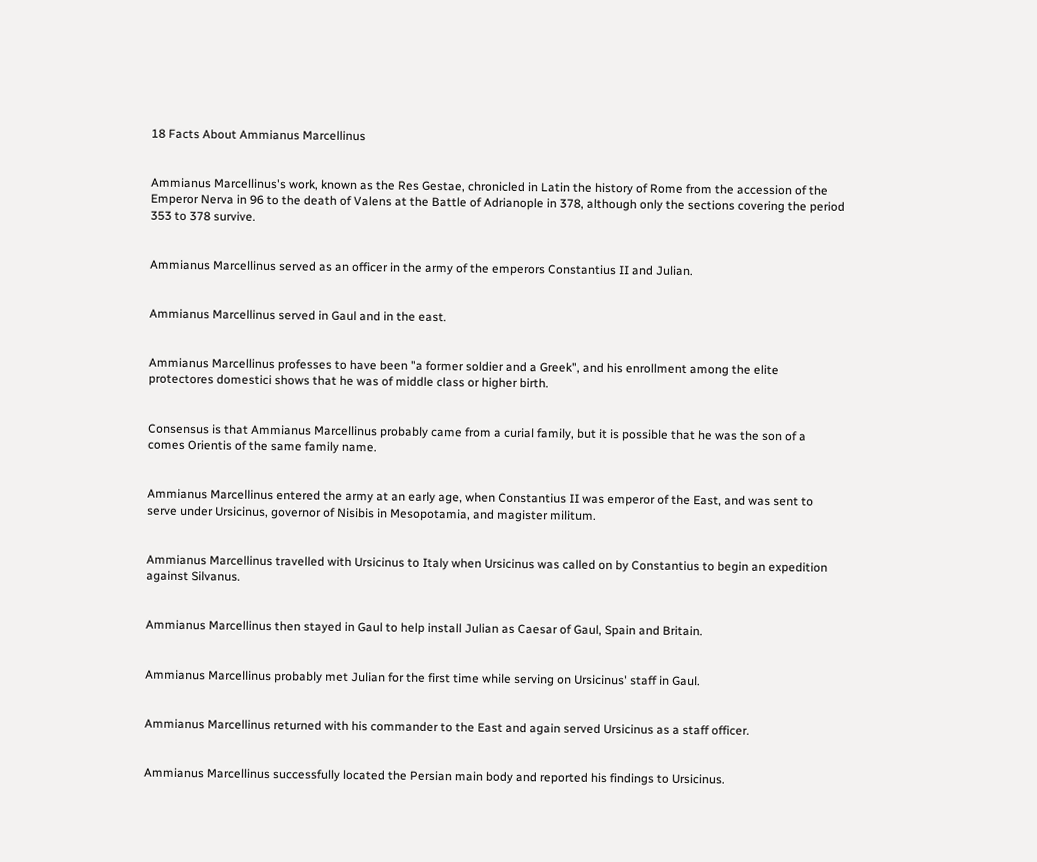18 Facts About Ammianus Marcellinus


Ammianus Marcellinus's work, known as the Res Gestae, chronicled in Latin the history of Rome from the accession of the Emperor Nerva in 96 to the death of Valens at the Battle of Adrianople in 378, although only the sections covering the period 353 to 378 survive.


Ammianus Marcellinus served as an officer in the army of the emperors Constantius II and Julian.


Ammianus Marcellinus served in Gaul and in the east.


Ammianus Marcellinus professes to have been "a former soldier and a Greek", and his enrollment among the elite protectores domestici shows that he was of middle class or higher birth.


Consensus is that Ammianus Marcellinus probably came from a curial family, but it is possible that he was the son of a comes Orientis of the same family name.


Ammianus Marcellinus entered the army at an early age, when Constantius II was emperor of the East, and was sent to serve under Ursicinus, governor of Nisibis in Mesopotamia, and magister militum.


Ammianus Marcellinus travelled with Ursicinus to Italy when Ursicinus was called on by Constantius to begin an expedition against Silvanus.


Ammianus Marcellinus then stayed in Gaul to help install Julian as Caesar of Gaul, Spain and Britain.


Ammianus Marcellinus probably met Julian for the first time while serving on Ursicinus' staff in Gaul.


Ammianus Marcellinus returned with his commander to the East and again served Ursicinus as a staff officer.


Ammianus Marcellinus successfully located the Persian main body and reported his findings to Ursicinus.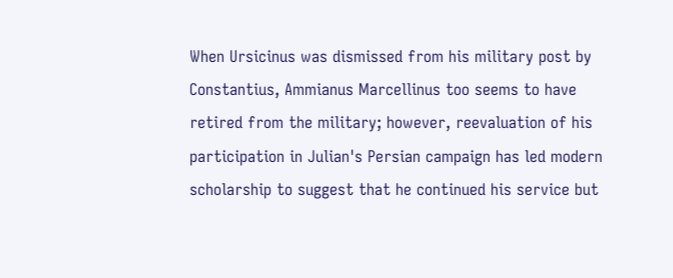When Ursicinus was dismissed from his military post by Constantius, Ammianus Marcellinus too seems to have retired from the military; however, reevaluation of his participation in Julian's Persian campaign has led modern scholarship to suggest that he continued his service but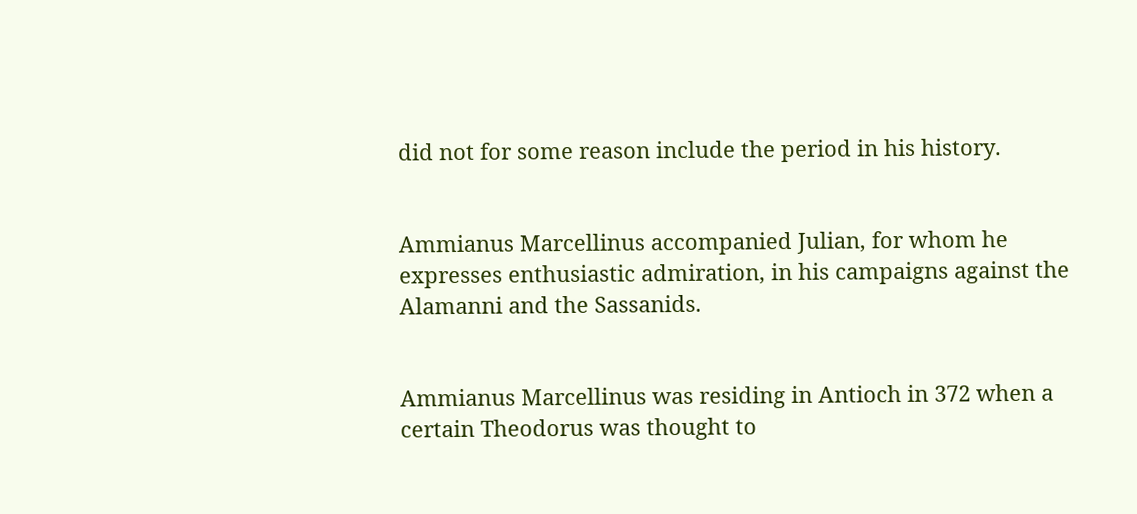did not for some reason include the period in his history.


Ammianus Marcellinus accompanied Julian, for whom he expresses enthusiastic admiration, in his campaigns against the Alamanni and the Sassanids.


Ammianus Marcellinus was residing in Antioch in 372 when a certain Theodorus was thought to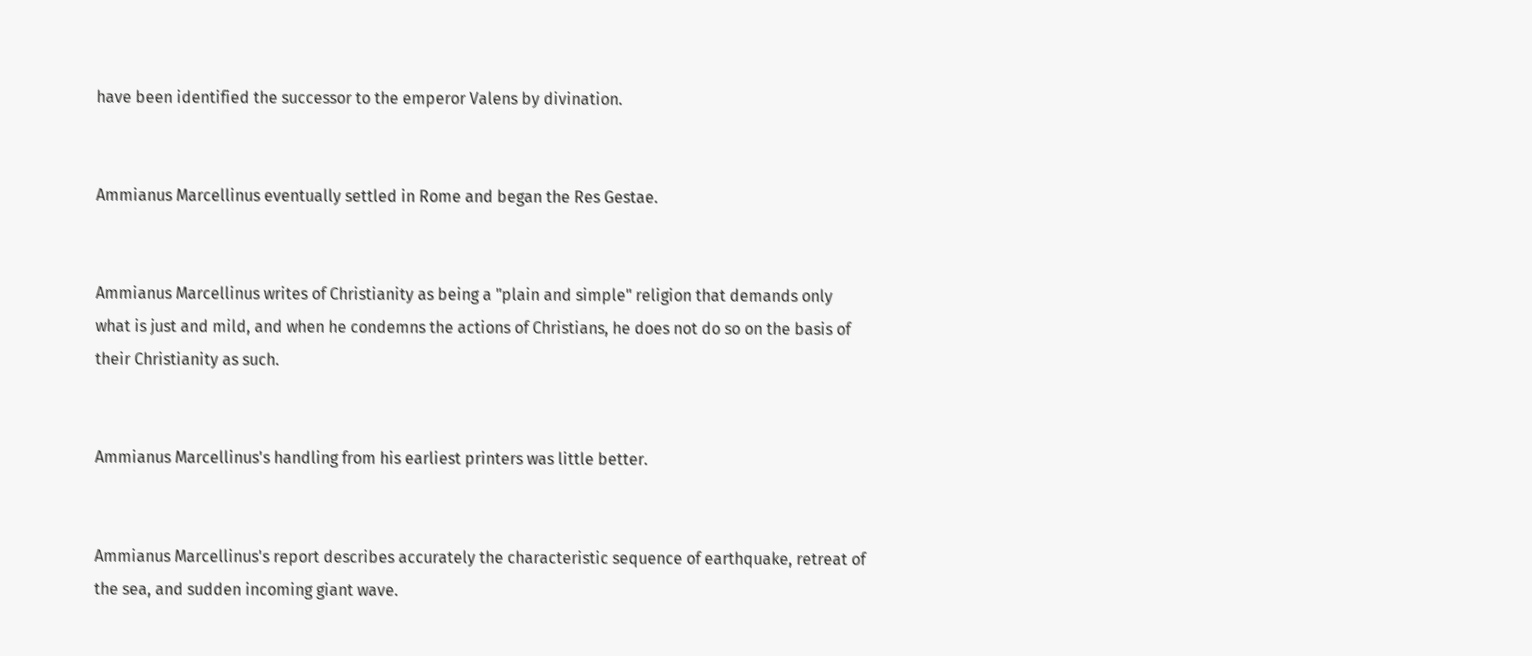have been identified the successor to the emperor Valens by divination.


Ammianus Marcellinus eventually settled in Rome and began the Res Gestae.


Ammianus Marcellinus writes of Christianity as being a "plain and simple" religion that demands only what is just and mild, and when he condemns the actions of Christians, he does not do so on the basis of their Christianity as such.


Ammianus Marcellinus's handling from his earliest printers was little better.


Ammianus Marcellinus's report describes accurately the characteristic sequence of earthquake, retreat of the sea, and sudden incoming giant wave.